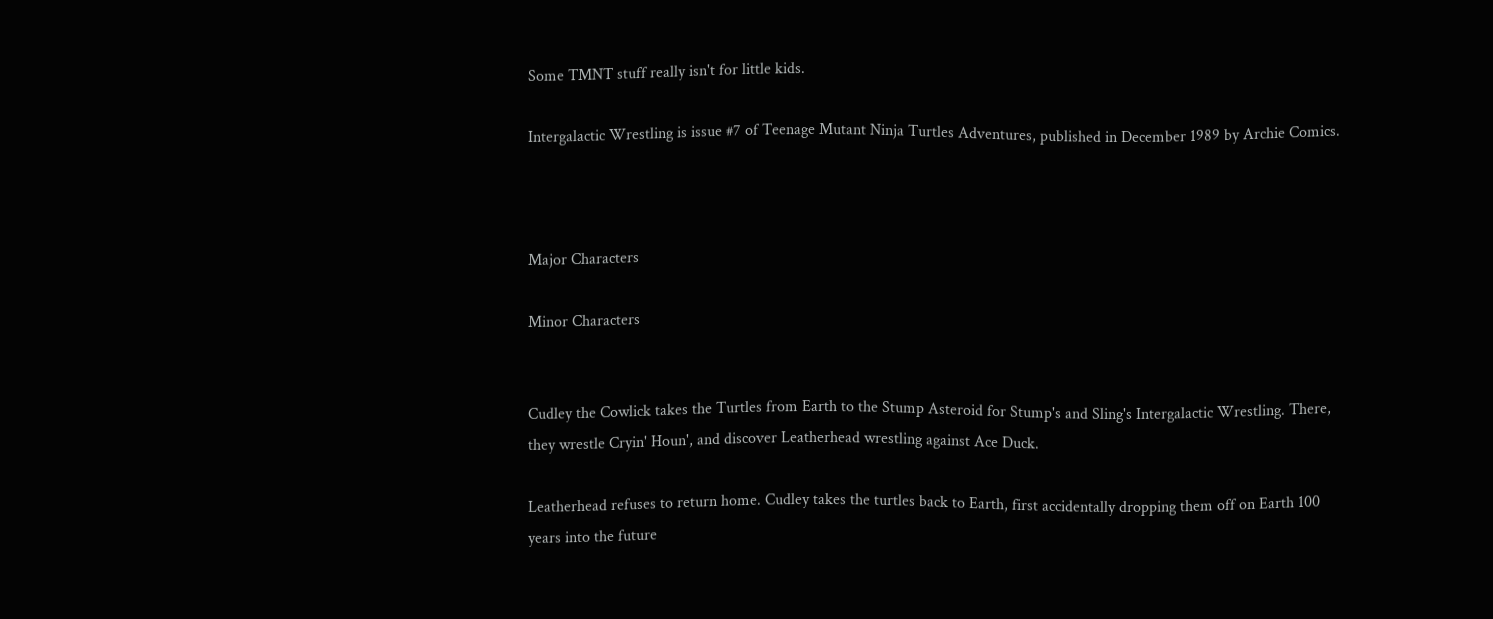Some TMNT stuff really isn't for little kids.

Intergalactic Wrestling is issue #7 of Teenage Mutant Ninja Turtles Adventures, published in December 1989 by Archie Comics.



Major Characters

Minor Characters


Cudley the Cowlick takes the Turtles from Earth to the Stump Asteroid for Stump's and Sling's Intergalactic Wrestling. There, they wrestle Cryin' Houn', and discover Leatherhead wrestling against Ace Duck.

Leatherhead refuses to return home. Cudley takes the turtles back to Earth, first accidentally dropping them off on Earth 100 years into the future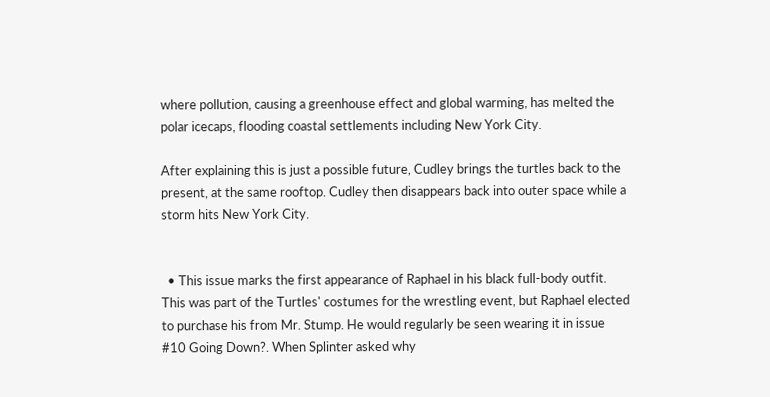where pollution, causing a greenhouse effect and global warming, has melted the polar icecaps, flooding coastal settlements including New York City.

After explaining this is just a possible future, Cudley brings the turtles back to the present, at the same rooftop. Cudley then disappears back into outer space while a storm hits New York City.


  • This issue marks the first appearance of Raphael in his black full-body outfit. This was part of the Turtles' costumes for the wrestling event, but Raphael elected to purchase his from Mr. Stump. He would regularly be seen wearing it in issue #10 Going Down?. When Splinter asked why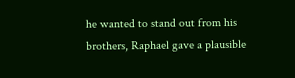he wanted to stand out from his brothers, Raphael gave a plausible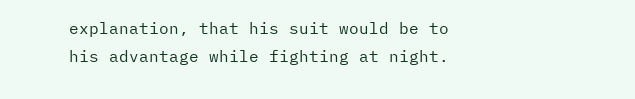explanation, that his suit would be to his advantage while fighting at night.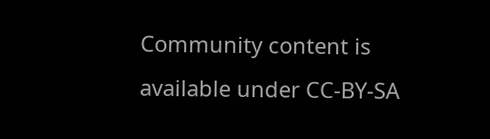Community content is available under CC-BY-SA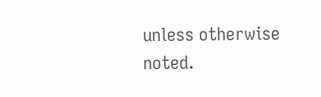unless otherwise noted.